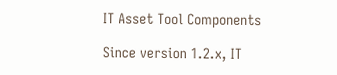IT Asset Tool Components

Since version 1.2.x, IT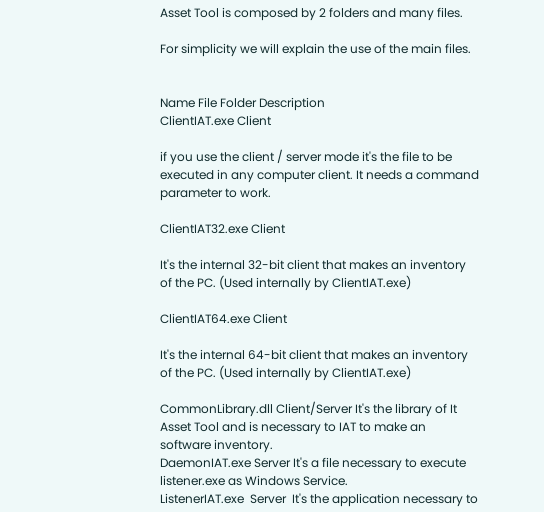Asset Tool is composed by 2 folders and many files.

For simplicity we will explain the use of the main files.


Name File Folder Description
ClientIAT.exe Client

if you use the client / server mode it's the file to be executed in any computer client. It needs a command parameter to work.

ClientIAT32.exe Client

It's the internal 32-bit client that makes an inventory of the PC. (Used internally by ClientIAT.exe)

ClientIAT64.exe Client

It's the internal 64-bit client that makes an inventory of the PC. (Used internally by ClientIAT.exe)

CommonLibrary.dll Client/Server It's the library of It Asset Tool and is necessary to IAT to make an software inventory.
DaemonIAT.exe Server It's a file necessary to execute listener.exe as Windows Service.
ListenerIAT.exe  Server  It's the application necessary to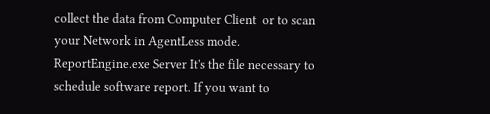collect the data from Computer Client  or to scan your Network in AgentLess mode.
ReportEngine.exe Server It's the file necessary to schedule software report. If you want to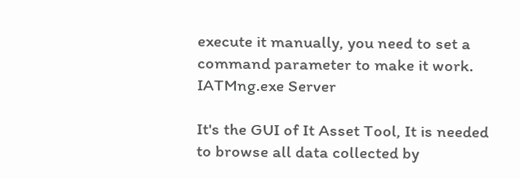execute it manually, you need to set a command parameter to make it work.
IATMng.exe Server

It's the GUI of It Asset Tool, It is needed to browse all data collected by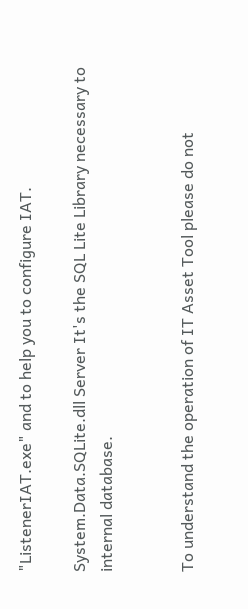"ListenerIAT.exe" and to help you to configure IAT.

System.Data.SQLite.dll Server It's the SQL Lite Library necessary to internal database.


To understand the operation of IT Asset Tool please do not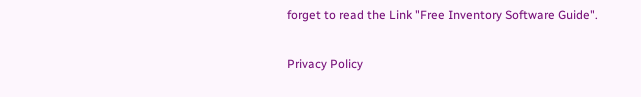forget to read the Link "Free Inventory Software Guide".

Privacy Policy